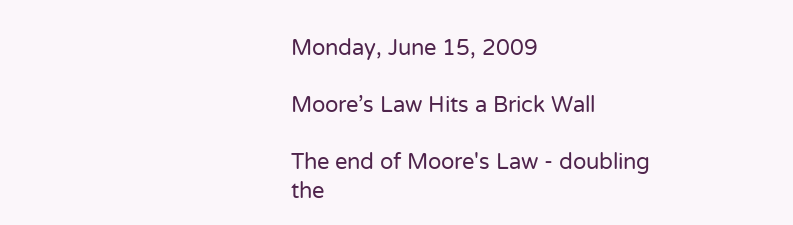Monday, June 15, 2009

Moore’s Law Hits a Brick Wall

The end of Moore's Law - doubling the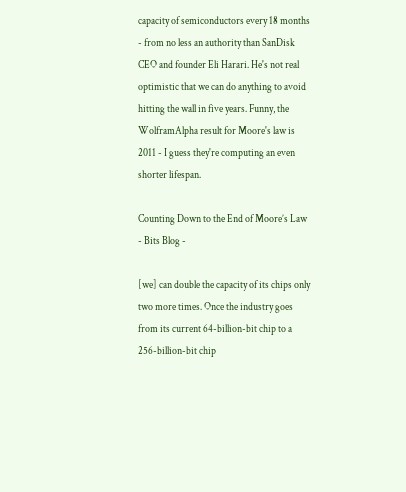capacity of semiconductors every 18 months - from no less an authority than SanDisk CEO and founder Eli Harari. He's not real optimistic that we can do anything to avoid hitting the wall in five years. Funny, the WolframAlpha result for Moore's law is 2011 - I guess they're computing an even shorter lifespan.

Counting Down to the End of Moore’s Law - Bits Blog -

[we] can double the capacity of its chips only two more times. Once the industry goes from its current 64-billion-bit chip to a 256-billion-bit chip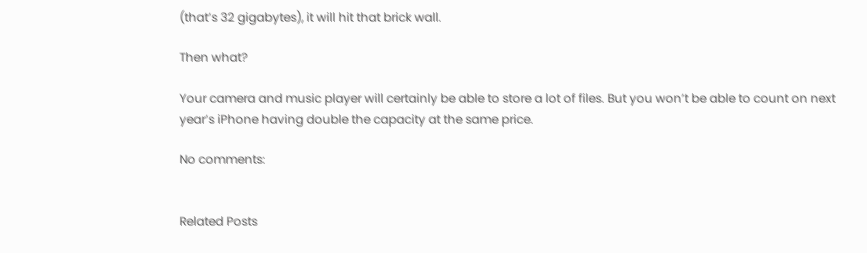(that’s 32 gigabytes), it will hit that brick wall.

Then what?

Your camera and music player will certainly be able to store a lot of files. But you won’t be able to count on next year’s iPhone having double the capacity at the same price.

No comments:


Related Posts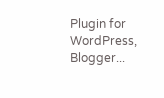Plugin for WordPress, Blogger...